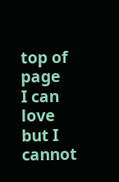top of page
I can love but I cannot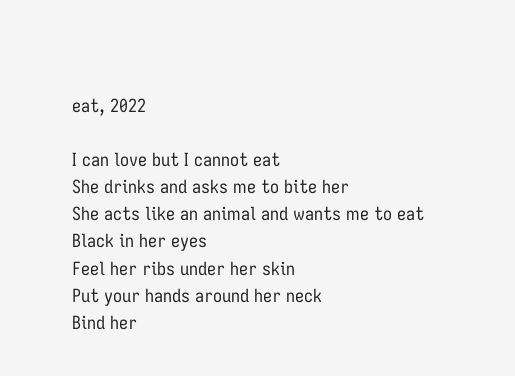eat, 2022

I can love but I cannot eat
She drinks and asks me to bite her
She acts like an animal and wants me to eat
Black in her eyes
Feel her ribs under her skin
Put your hands around her neck
Bind her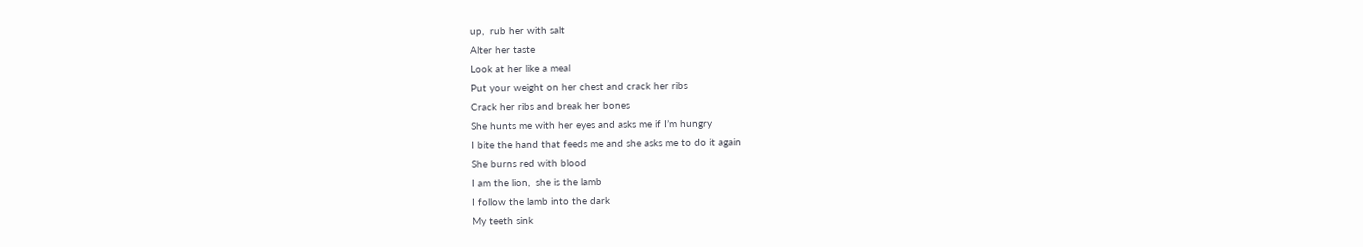up,  rub her with salt
Alter her taste
Look at her like a meal
Put your weight on her chest and crack her ribs
Crack her ribs and break her bones
She hunts me with her eyes and asks me if I’m hungry
I bite the hand that feeds me and she asks me to do it again
She burns red with blood
I am the lion,  she is the lamb
I follow the lamb into the dark
My teeth sink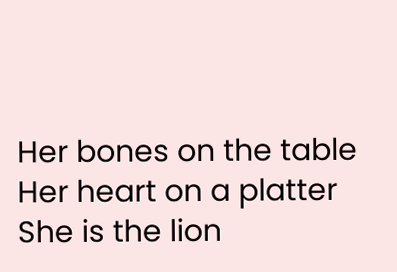Her bones on the table
Her heart on a platter
She is the lion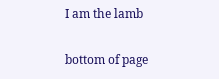I am the lamb

bottom of page